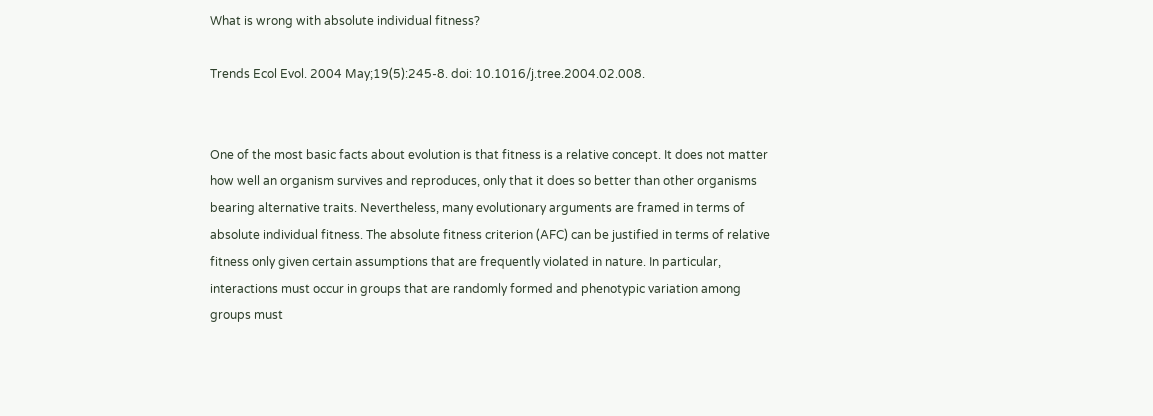What is wrong with absolute individual fitness?

Trends Ecol Evol. 2004 May;19(5):245-8. doi: 10.1016/j.tree.2004.02.008.


One of the most basic facts about evolution is that fitness is a relative concept. It does not matter how well an organism survives and reproduces, only that it does so better than other organisms bearing alternative traits. Nevertheless, many evolutionary arguments are framed in terms of absolute individual fitness. The absolute fitness criterion (AFC) can be justified in terms of relative fitness only given certain assumptions that are frequently violated in nature. In particular, interactions must occur in groups that are randomly formed and phenotypic variation among groups must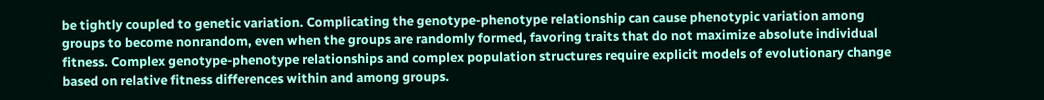be tightly coupled to genetic variation. Complicating the genotype-phenotype relationship can cause phenotypic variation among groups to become nonrandom, even when the groups are randomly formed, favoring traits that do not maximize absolute individual fitness. Complex genotype-phenotype relationships and complex population structures require explicit models of evolutionary change based on relative fitness differences within and among groups.